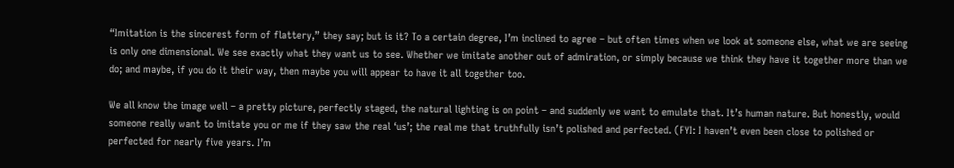“Imitation is the sincerest form of flattery,” they say; but is it? To a certain degree, I’m inclined to agree – but often times when we look at someone else, what we are seeing is only one dimensional. We see exactly what they want us to see. Whether we imitate another out of admiration, or simply because we think they have it together more than we do; and maybe, if you do it their way, then maybe you will appear to have it all together too.

We all know the image well – a pretty picture, perfectly staged, the natural lighting is on point – and suddenly we want to emulate that. It’s human nature. But honestly, would someone really want to imitate you or me if they saw the real ‘us’; the real me that truthfully isn’t polished and perfected. (FYI: I haven’t even been close to polished or perfected for nearly five years. I’m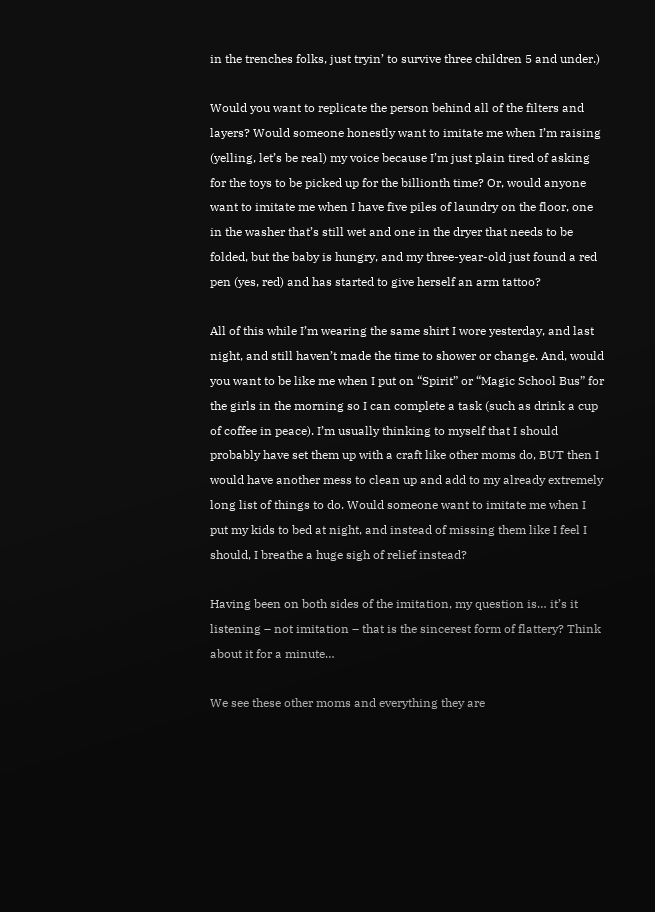in the trenches folks, just tryin’ to survive three children 5 and under.)

Would you want to replicate the person behind all of the filters and layers? Would someone honestly want to imitate me when I’m raising (yelling, let’s be real) my voice because I’m just plain tired of asking for the toys to be picked up for the billionth time? Or, would anyone want to imitate me when I have five piles of laundry on the floor, one in the washer that’s still wet and one in the dryer that needs to be folded, but the baby is hungry, and my three-year-old just found a red pen (yes, red) and has started to give herself an arm tattoo?

All of this while I’m wearing the same shirt I wore yesterday, and last night, and still haven’t made the time to shower or change. And, would you want to be like me when I put on “Spirit” or “Magic School Bus” for the girls in the morning so I can complete a task (such as drink a cup of coffee in peace). I’m usually thinking to myself that I should probably have set them up with a craft like other moms do, BUT then I would have another mess to clean up and add to my already extremely long list of things to do. Would someone want to imitate me when I put my kids to bed at night, and instead of missing them like I feel I should, I breathe a huge sigh of relief instead?

Having been on both sides of the imitation, my question is… it’s it listening – not imitation – that is the sincerest form of flattery? Think about it for a minute…

We see these other moms and everything they are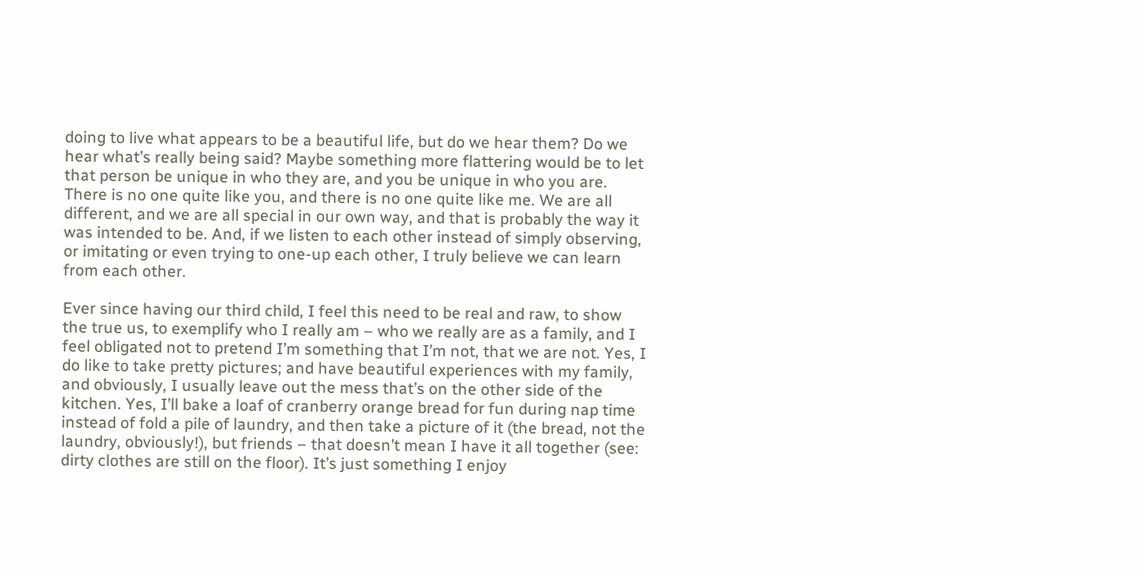doing to live what appears to be a beautiful life, but do we hear them? Do we hear what’s really being said? Maybe something more flattering would be to let that person be unique in who they are, and you be unique in who you are. There is no one quite like you, and there is no one quite like me. We are all different, and we are all special in our own way, and that is probably the way it was intended to be. And, if we listen to each other instead of simply observing, or imitating or even trying to one-up each other, I truly believe we can learn from each other.

Ever since having our third child, I feel this need to be real and raw, to show the true us, to exemplify who I really am – who we really are as a family, and I feel obligated not to pretend I’m something that I’m not, that we are not. Yes, I do like to take pretty pictures; and have beautiful experiences with my family, and obviously, I usually leave out the mess that’s on the other side of the kitchen. Yes, I’ll bake a loaf of cranberry orange bread for fun during nap time instead of fold a pile of laundry, and then take a picture of it (the bread, not the laundry, obviously!), but friends – that doesn’t mean I have it all together (see: dirty clothes are still on the floor). It’s just something I enjoy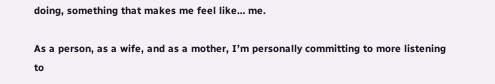doing, something that makes me feel like… me.

As a person, as a wife, and as a mother, I’m personally committing to more listening to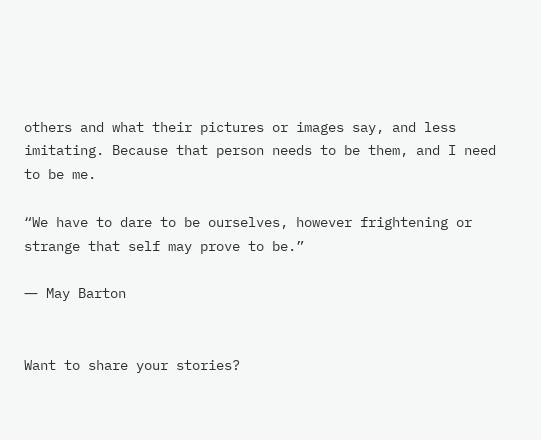others and what their pictures or images say, and less imitating. Because that person needs to be them, and I need to be me.

“We have to dare to be ourselves, however frightening or strange that self may prove to be.”

― May Barton


Want to share your stories?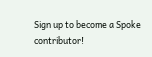Sign up to become a Spoke contributor!